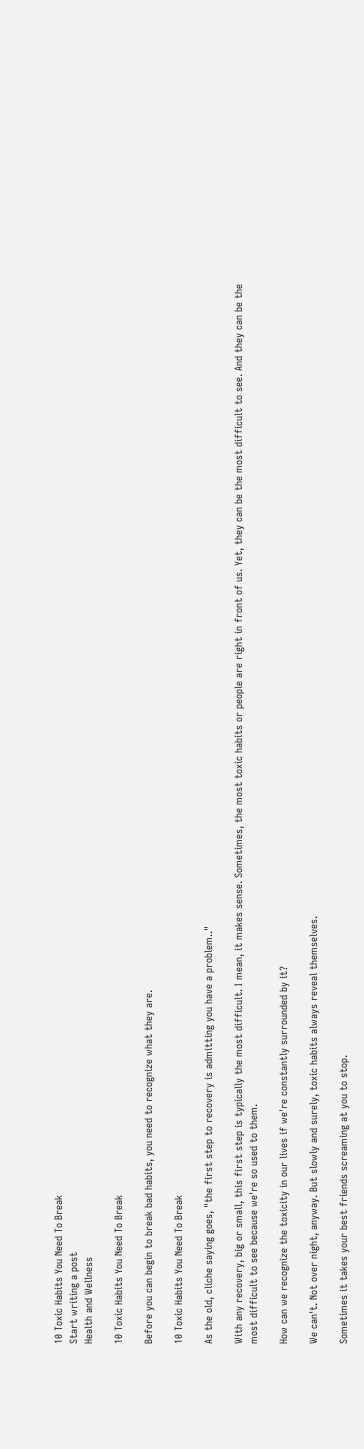10 Toxic Habits You Need To Break
Start writing a post
Health and Wellness

10 Toxic Habits You Need To Break

Before you can begin to break bad habits, you need to recognize what they are.

10 Toxic Habits You Need To Break

As the old, cliche saying goes, "the first step to recovery is admitting you have a problem.."

With any recovery, big or small, this first step is typically the most difficult. I mean, it makes sense. Sometimes, the most toxic habits or people are right in front of us. Yet, they can be the most difficult to see. And they can be the most difficult to see because we're so used to them.

How can we recognize the toxicity in our lives if we're constantly surrounded by it?

We can't. Not over night, anyway. But slowly and surely, toxic habits always reveal themselves.

Sometimes it takes your best friends screaming at you to stop.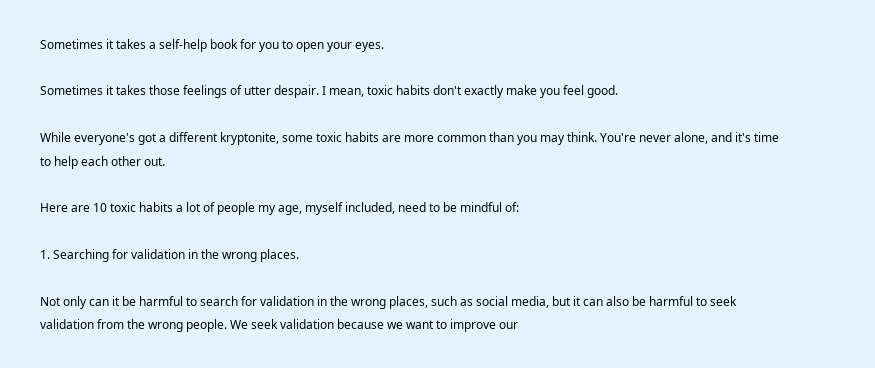Sometimes it takes a self-help book for you to open your eyes.

Sometimes it takes those feelings of utter despair. I mean, toxic habits don't exactly make you feel good.

While everyone's got a different kryptonite, some toxic habits are more common than you may think. You're never alone, and it's time to help each other out.

Here are 10 toxic habits a lot of people my age, myself included, need to be mindful of:

1. Searching for validation in the wrong places.

Not only can it be harmful to search for validation in the wrong places, such as social media, but it can also be harmful to seek validation from the wrong people. We seek validation because we want to improve our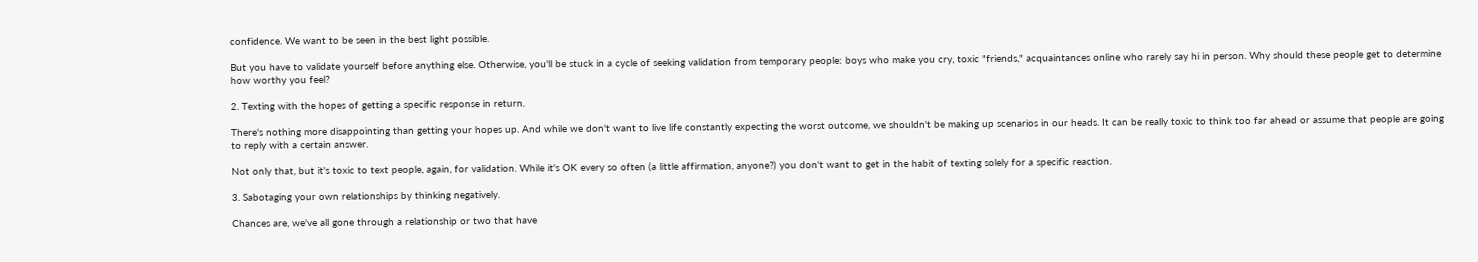confidence. We want to be seen in the best light possible.

But you have to validate yourself before anything else. Otherwise, you'll be stuck in a cycle of seeking validation from temporary people: boys who make you cry, toxic "friends," acquaintances online who rarely say hi in person. Why should these people get to determine how worthy you feel?

2. Texting with the hopes of getting a specific response in return.

There's nothing more disappointing than getting your hopes up. And while we don't want to live life constantly expecting the worst outcome, we shouldn't be making up scenarios in our heads. It can be really toxic to think too far ahead or assume that people are going to reply with a certain answer.

Not only that, but it's toxic to text people, again, for validation. While it's OK every so often (a little affirmation, anyone?) you don't want to get in the habit of texting solely for a specific reaction.

3. Sabotaging your own relationships by thinking negatively.

Chances are, we've all gone through a relationship or two that have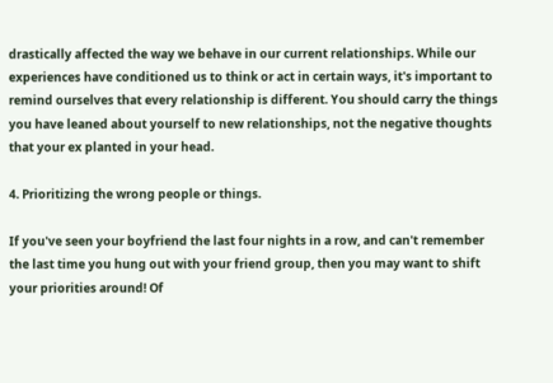drastically affected the way we behave in our current relationships. While our experiences have conditioned us to think or act in certain ways, it's important to remind ourselves that every relationship is different. You should carry the things you have leaned about yourself to new relationships, not the negative thoughts that your ex planted in your head.

4. Prioritizing the wrong people or things.

If you've seen your boyfriend the last four nights in a row, and can't remember the last time you hung out with your friend group, then you may want to shift your priorities around! Of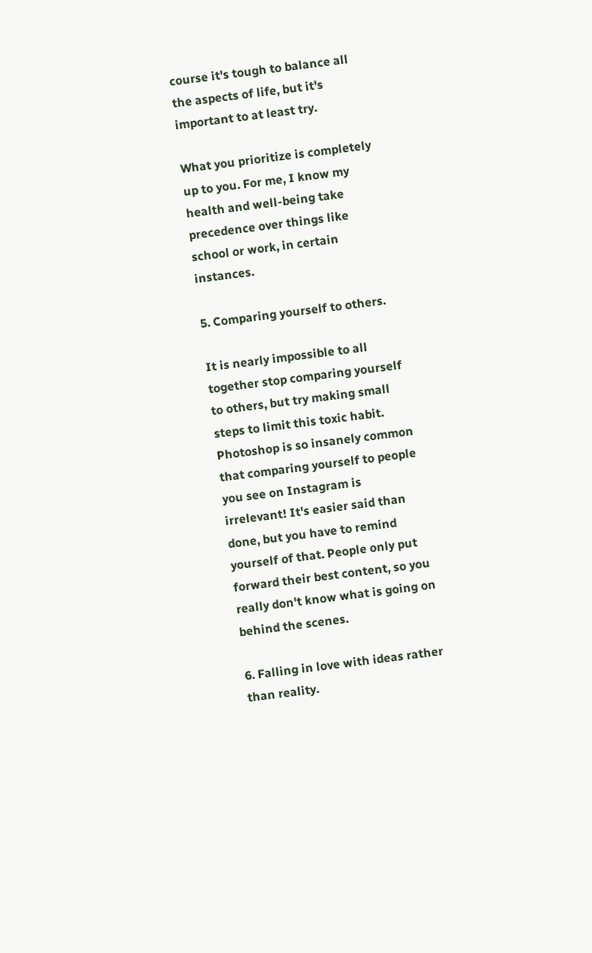course it's tough to balance all the aspects of life, but it's important to at least try.

What you prioritize is completely up to you. For me, I know my health and well-being take precedence over things like school or work, in certain instances.

5. Comparing yourself to others.

It is nearly impossible to all together stop comparing yourself to others, but try making small steps to limit this toxic habit. Photoshop is so insanely common that comparing yourself to people you see on Instagram is irrelevant! It's easier said than done, but you have to remind yourself of that. People only put forward their best content, so you really don't know what is going on behind the scenes.

6. Falling in love with ideas rather than reality.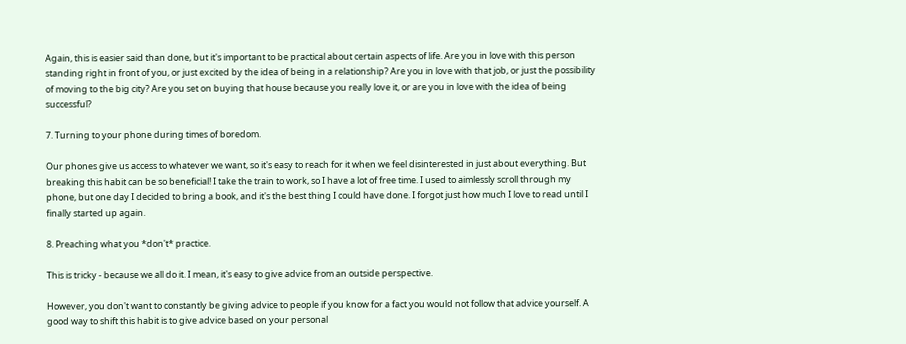Again, this is easier said than done, but it's important to be practical about certain aspects of life. Are you in love with this person standing right in front of you, or just excited by the idea of being in a relationship? Are you in love with that job, or just the possibility of moving to the big city? Are you set on buying that house because you really love it, or are you in love with the idea of being successful?

7. Turning to your phone during times of boredom.

Our phones give us access to whatever we want, so it's easy to reach for it when we feel disinterested in just about everything. But breaking this habit can be so beneficial! I take the train to work, so I have a lot of free time. I used to aimlessly scroll through my phone, but one day I decided to bring a book, and it's the best thing I could have done. I forgot just how much I love to read until I finally started up again.

8. Preaching what you *don't* practice.

This is tricky - because we all do it. I mean, it's easy to give advice from an outside perspective.

However, you don't want to constantly be giving advice to people if you know for a fact you would not follow that advice yourself. A good way to shift this habit is to give advice based on your personal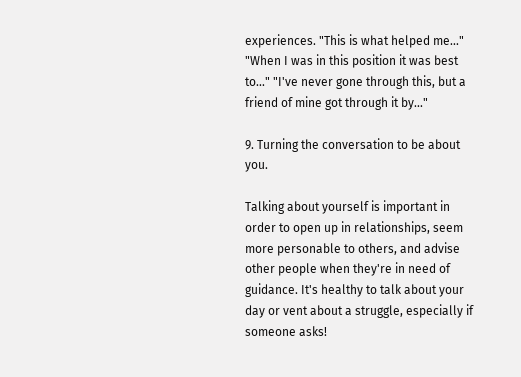experiences. "This is what helped me..." "When I was in this position it was best to..." "I've never gone through this, but a friend of mine got through it by..."

9. Turning the conversation to be about you.

Talking about yourself is important in order to open up in relationships, seem more personable to others, and advise other people when they're in need of guidance. It's healthy to talk about your day or vent about a struggle, especially if someone asks!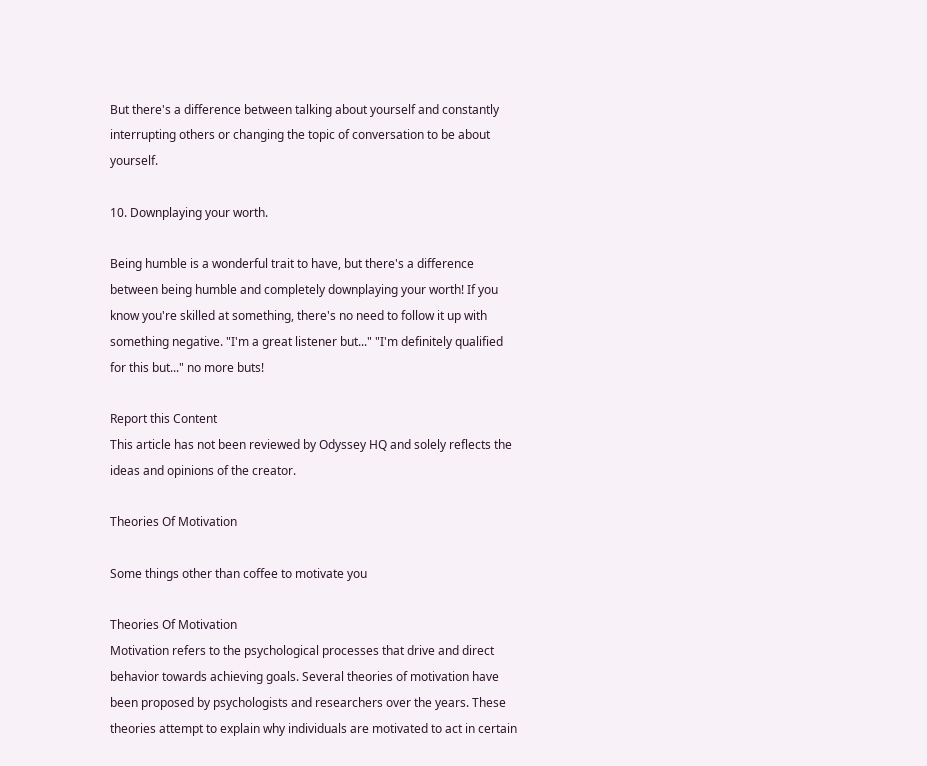But there's a difference between talking about yourself and constantly interrupting others or changing the topic of conversation to be about yourself.

10. Downplaying your worth.

Being humble is a wonderful trait to have, but there's a difference between being humble and completely downplaying your worth! If you know you're skilled at something, there's no need to follow it up with something negative. "I'm a great listener but..." "I'm definitely qualified for this but..." no more buts!

Report this Content
This article has not been reviewed by Odyssey HQ and solely reflects the ideas and opinions of the creator.

Theories Of Motivation

Some things other than coffee to motivate you

Theories Of Motivation
Motivation refers to the psychological processes that drive and direct behavior towards achieving goals. Several theories of motivation have been proposed by psychologists and researchers over the years. These theories attempt to explain why individuals are motivated to act in certain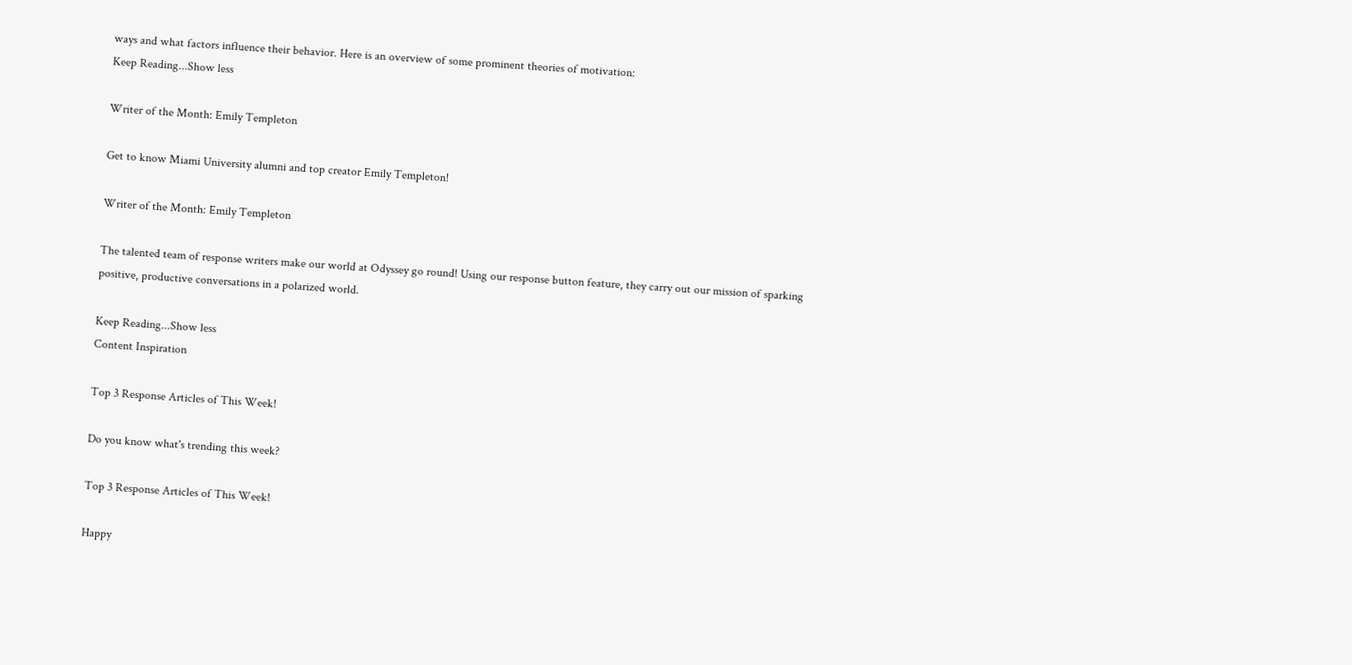ways and what factors influence their behavior. Here is an overview of some prominent theories of motivation:
Keep Reading...Show less

Writer of the Month: Emily Templeton

Get to know Miami University alumni and top creator Emily Templeton!

Writer of the Month: Emily Templeton

The talented team of response writers make our world at Odyssey go round! Using our response button feature, they carry out our mission of sparking positive, productive conversations in a polarized world.

Keep Reading...Show less
Content Inspiration

Top 3 Response Articles of This Week!

Do you know what's trending this week?

Top 3 Response Articles of This Week!

Happy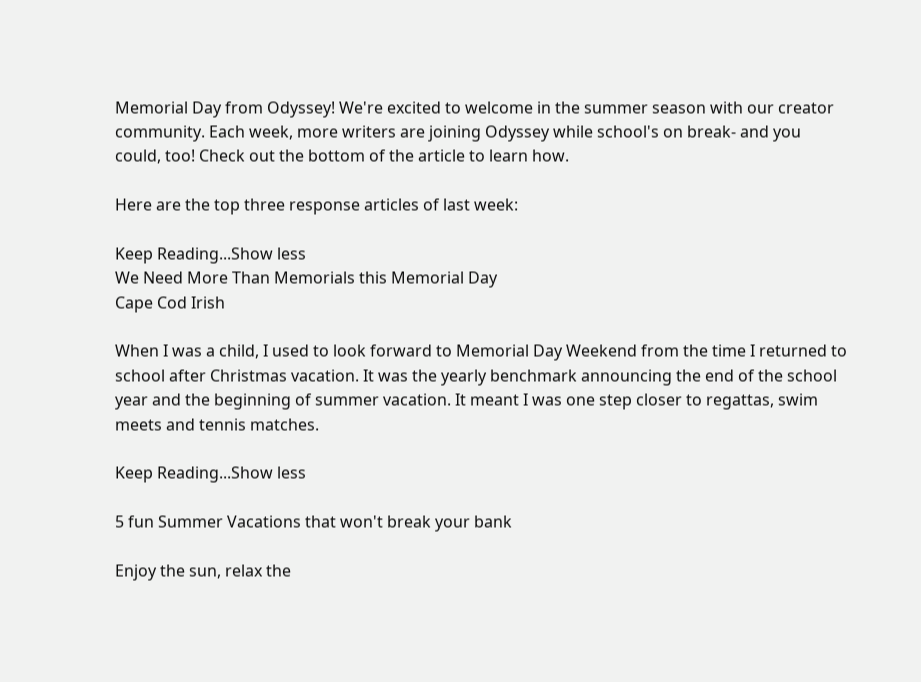Memorial Day from Odyssey! We're excited to welcome in the summer season with our creator community. Each week, more writers are joining Odyssey while school's on break- and you could, too! Check out the bottom of the article to learn how.

Here are the top three response articles of last week:

Keep Reading...Show less
We Need More Than Memorials this Memorial Day
Cape Cod Irish

When I was a child, I used to look forward to Memorial Day Weekend from the time I returned to school after Christmas vacation. It was the yearly benchmark announcing the end of the school year and the beginning of summer vacation. It meant I was one step closer to regattas, swim meets and tennis matches.

Keep Reading...Show less

5 fun Summer Vacations that won't break your bank

Enjoy the sun, relax the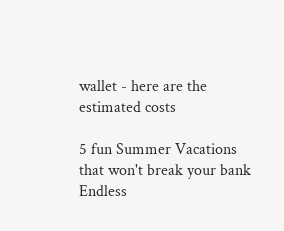wallet - here are the estimated costs

5 fun Summer Vacations that won't break your bank
Endless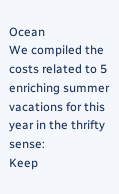Ocean
We compiled the costs related to 5 enriching summer vacations for this year in the thrifty sense:
Keep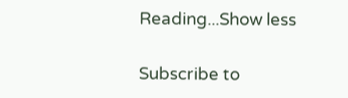Reading...Show less

Subscribe to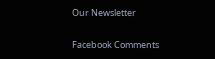Our Newsletter

Facebook Comments